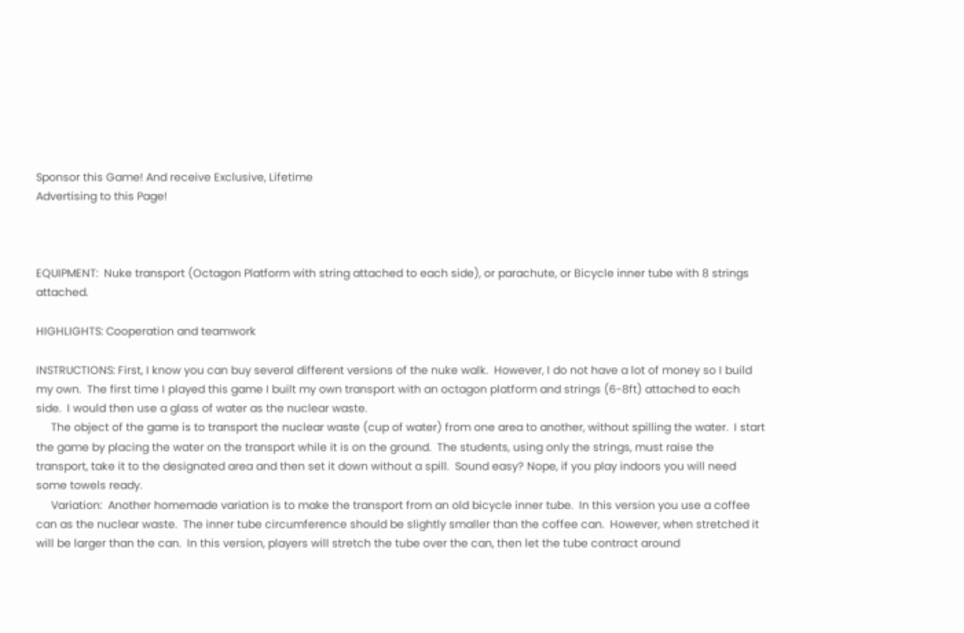Sponsor this Game! And receive Exclusive, Lifetime
Advertising to this Page!



EQUIPMENT:  Nuke transport (Octagon Platform with string attached to each side), or parachute, or Bicycle inner tube with 8 strings attached.

HIGHLIGHTS: Cooperation and teamwork

INSTRUCTIONS: First, I know you can buy several different versions of the nuke walk.  However, I do not have a lot of money so I build my own.  The first time I played this game I built my own transport with an octagon platform and strings (6-8ft) attached to each side.  I would then use a glass of water as the nuclear waste.
     The object of the game is to transport the nuclear waste (cup of water) from one area to another, without spilling the water.  I start the game by placing the water on the transport while it is on the ground.  The students, using only the strings, must raise the transport, take it to the designated area and then set it down without a spill.  Sound easy? Nope, if you play indoors you will need some towels ready.
     Variation:  Another homemade variation is to make the transport from an old bicycle inner tube.  In this version you use a coffee can as the nuclear waste.  The inner tube circumference should be slightly smaller than the coffee can.  However, when stretched it will be larger than the can.  In this version, players will stretch the tube over the can, then let the tube contract around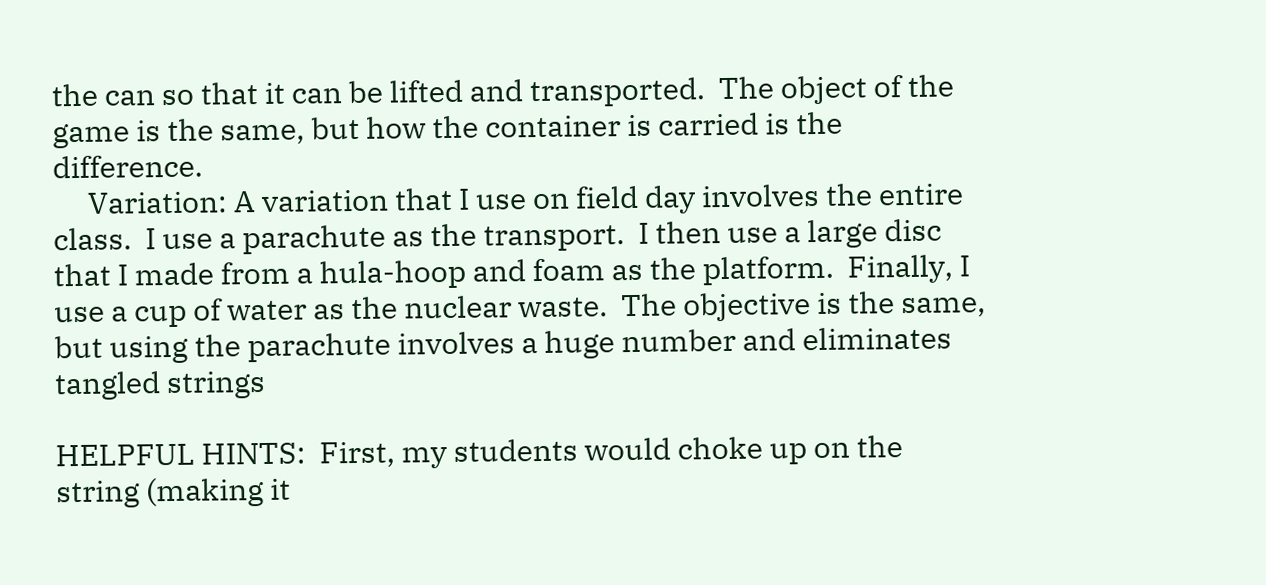the can so that it can be lifted and transported.  The object of the game is the same, but how the container is carried is the difference.
     Variation: A variation that I use on field day involves the entire class.  I use a parachute as the transport.  I then use a large disc that I made from a hula-hoop and foam as the platform.  Finally, I use a cup of water as the nuclear waste.  The objective is the same, but using the parachute involves a huge number and eliminates tangled strings

HELPFUL HINTS:  First, my students would choke up on the string (making it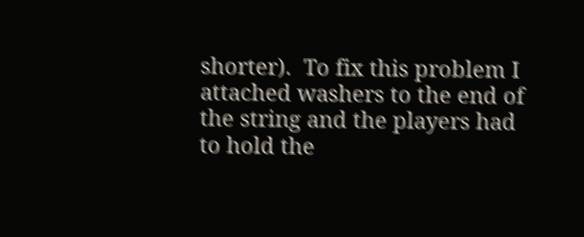shorter).  To fix this problem I attached washers to the end of the string and the players had to hold the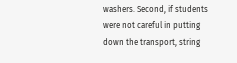washers. Second, if students were not careful in putting down the transport, string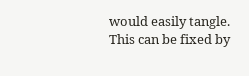would easily tangle.  This can be fixed by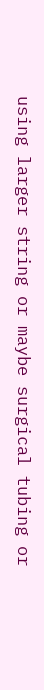using larger string or maybe surgical tubing or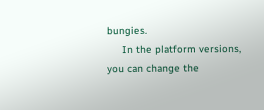bungies.
     In the platform versions, you can change the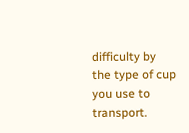difficulty by the type of cup you use to transport.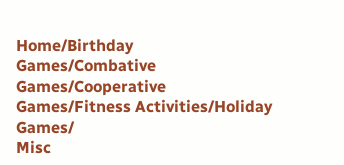Home/Birthday Games/Combative Games/Cooperative Games/Fitness Activities/Holiday Games/
Misc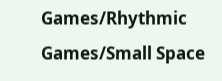Games/Rhythmic Games/Small Space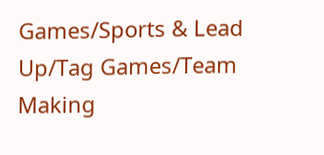Games/Sports & Lead Up/Tag Games/Team Making